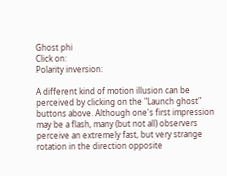Ghost phi
Click on:
Polarity inversion:

A different kind of motion illusion can be perceived by clicking on the "Launch ghost" buttons above. Although one's first impression may be a flash, many (but not all) observers perceive an extremely fast, but very strange rotation in the direction opposite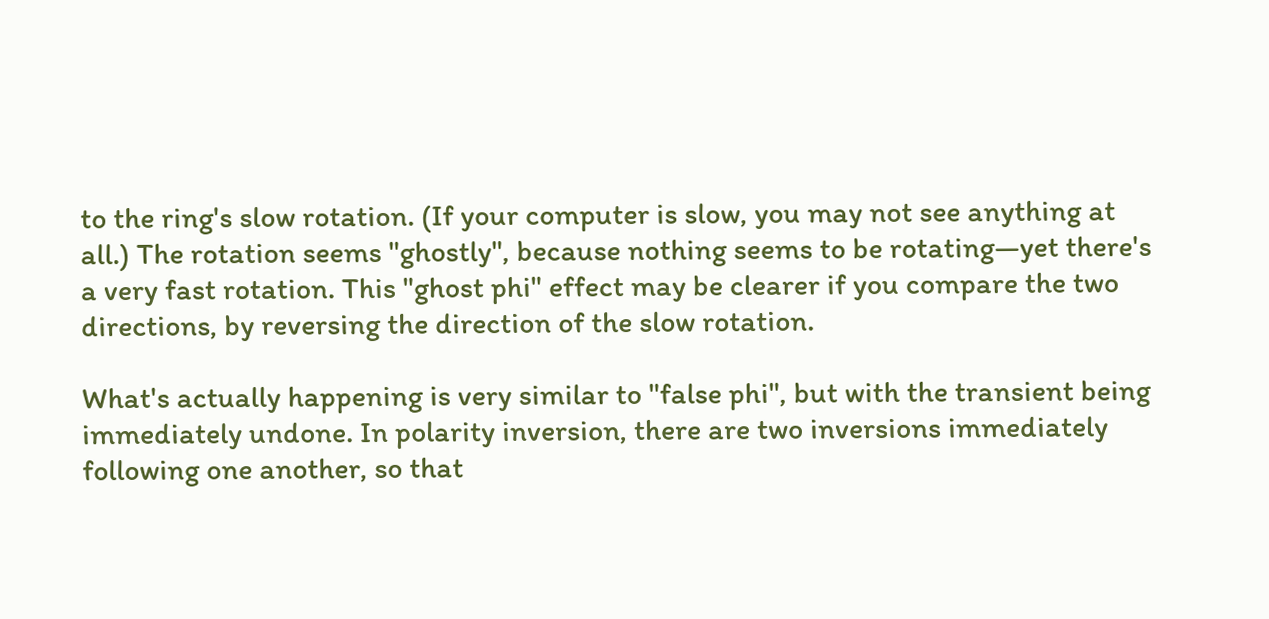to the ring's slow rotation. (If your computer is slow, you may not see anything at all.) The rotation seems "ghostly", because nothing seems to be rotating—yet there's a very fast rotation. This "ghost phi" effect may be clearer if you compare the two directions, by reversing the direction of the slow rotation.

What's actually happening is very similar to "false phi", but with the transient being immediately undone. In polarity inversion, there are two inversions immediately following one another, so that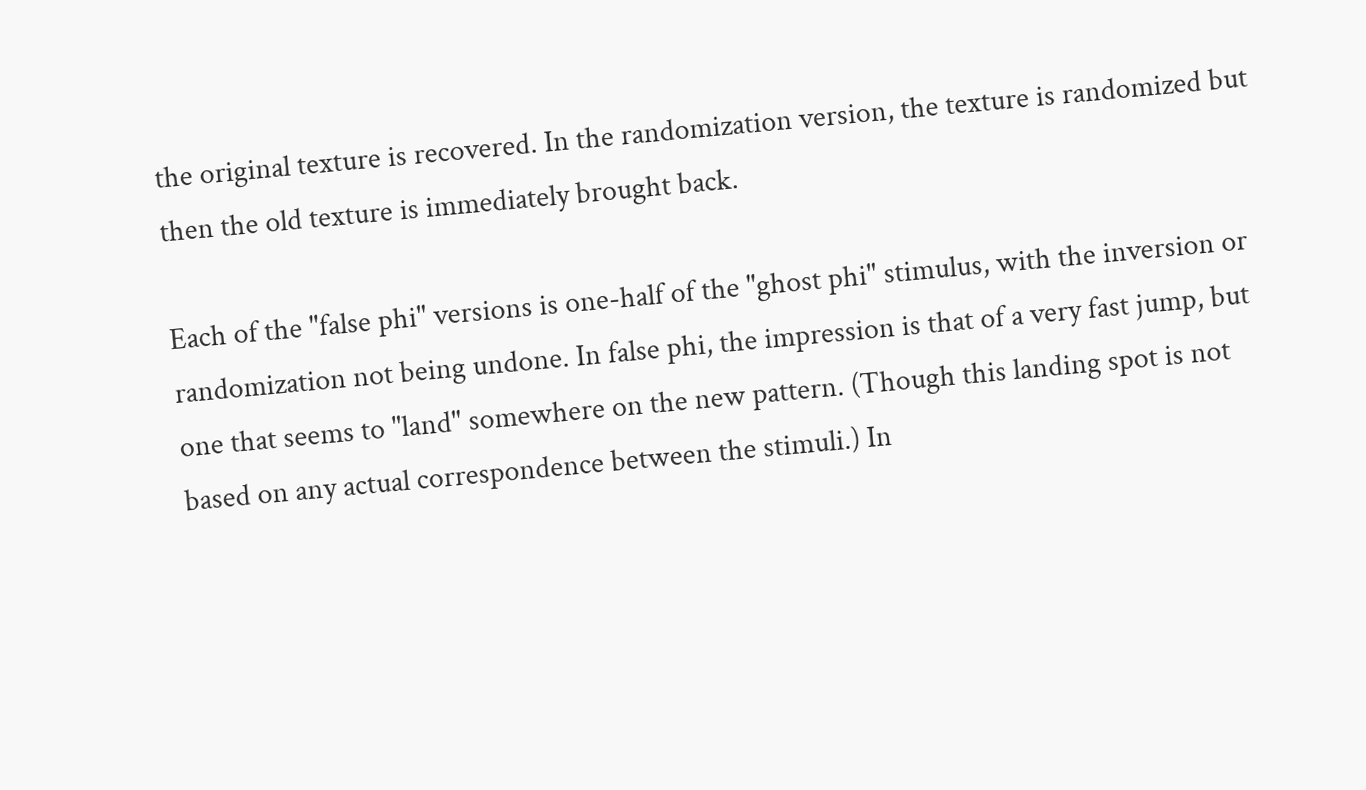the original texture is recovered. In the randomization version, the texture is randomized but then the old texture is immediately brought back.

Each of the "false phi" versions is one-half of the "ghost phi" stimulus, with the inversion or randomization not being undone. In false phi, the impression is that of a very fast jump, but one that seems to "land" somewhere on the new pattern. (Though this landing spot is not based on any actual correspondence between the stimuli.) In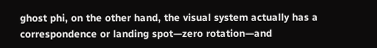ghost phi, on the other hand, the visual system actually has a correspondence or landing spot—zero rotation—and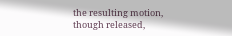the resulting motion, though released,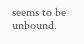seems to be unbound.